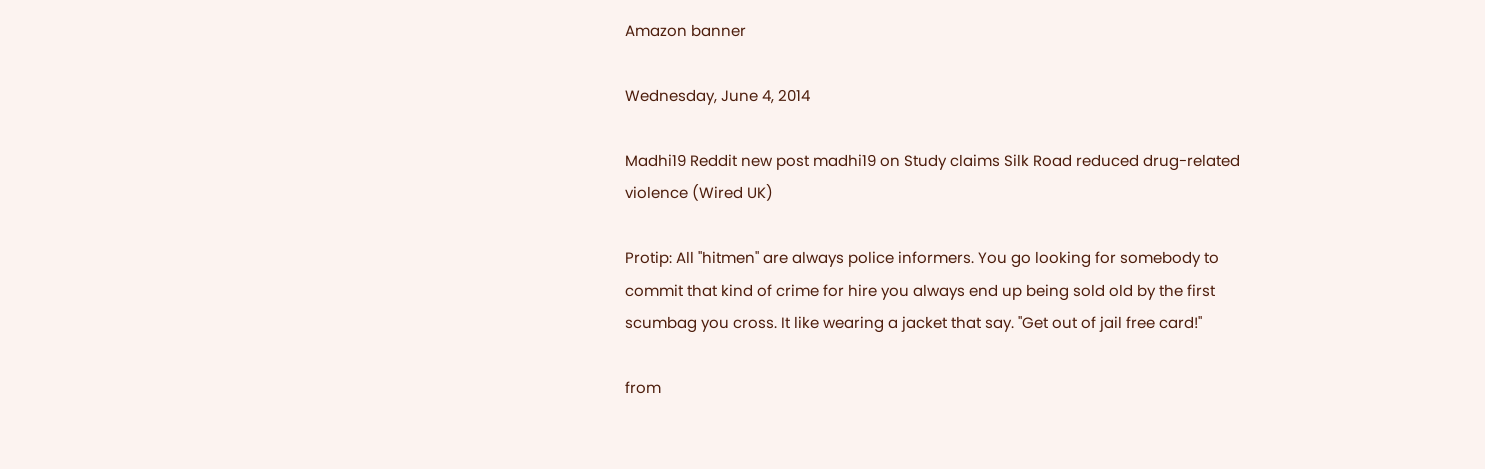Amazon banner

Wednesday, June 4, 2014

Madhi19 Reddit new post madhi19 on Study claims Silk Road reduced drug-related violence (Wired UK)

Protip: All "hitmen" are always police informers. You go looking for somebody to commit that kind of crime for hire you always end up being sold old by the first scumbag you cross. It like wearing a jacket that say. "Get out of jail free card!"

from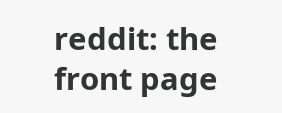reddit: the front page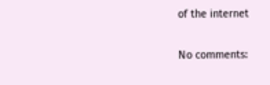of the internet

No comments: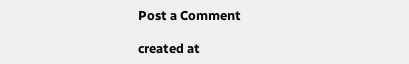Post a Comment

created at